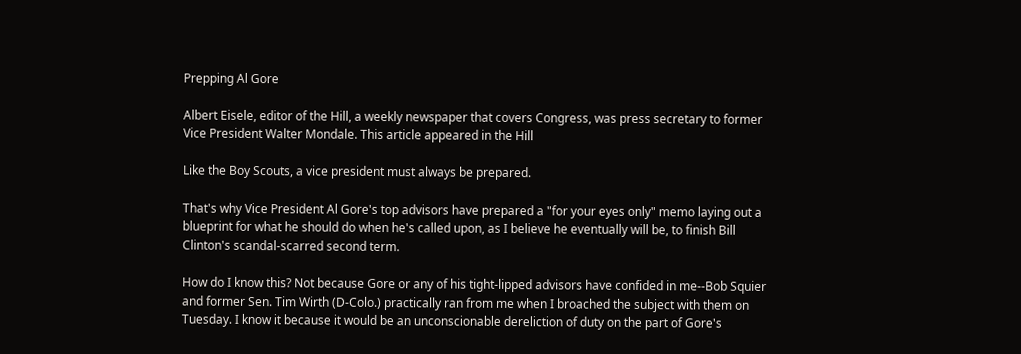Prepping Al Gore

Albert Eisele, editor of the Hill, a weekly newspaper that covers Congress, was press secretary to former Vice President Walter Mondale. This article appeared in the Hill

Like the Boy Scouts, a vice president must always be prepared.

That's why Vice President Al Gore's top advisors have prepared a "for your eyes only" memo laying out a blueprint for what he should do when he's called upon, as I believe he eventually will be, to finish Bill Clinton's scandal-scarred second term.

How do I know this? Not because Gore or any of his tight-lipped advisors have confided in me--Bob Squier and former Sen. Tim Wirth (D-Colo.) practically ran from me when I broached the subject with them on Tuesday. I know it because it would be an unconscionable dereliction of duty on the part of Gore's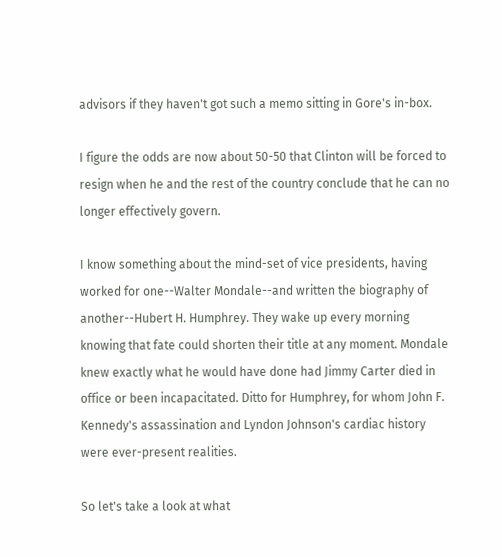advisors if they haven't got such a memo sitting in Gore's in-box.

I figure the odds are now about 50-50 that Clinton will be forced to resign when he and the rest of the country conclude that he can no longer effectively govern.

I know something about the mind-set of vice presidents, having worked for one--Walter Mondale--and written the biography of another--Hubert H. Humphrey. They wake up every morning knowing that fate could shorten their title at any moment. Mondale knew exactly what he would have done had Jimmy Carter died in office or been incapacitated. Ditto for Humphrey, for whom John F. Kennedy's assassination and Lyndon Johnson's cardiac history were ever-present realities.

So let's take a look at what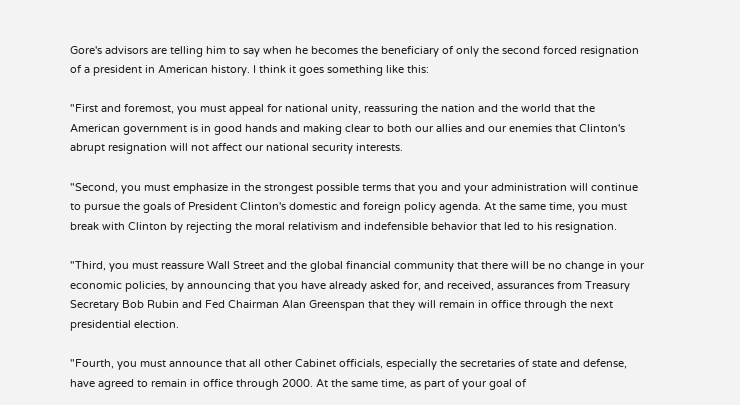Gore's advisors are telling him to say when he becomes the beneficiary of only the second forced resignation of a president in American history. I think it goes something like this:

"First and foremost, you must appeal for national unity, reassuring the nation and the world that the American government is in good hands and making clear to both our allies and our enemies that Clinton's abrupt resignation will not affect our national security interests.

"Second, you must emphasize in the strongest possible terms that you and your administration will continue to pursue the goals of President Clinton's domestic and foreign policy agenda. At the same time, you must break with Clinton by rejecting the moral relativism and indefensible behavior that led to his resignation.

"Third, you must reassure Wall Street and the global financial community that there will be no change in your economic policies, by announcing that you have already asked for, and received, assurances from Treasury Secretary Bob Rubin and Fed Chairman Alan Greenspan that they will remain in office through the next presidential election.

"Fourth, you must announce that all other Cabinet officials, especially the secretaries of state and defense, have agreed to remain in office through 2000. At the same time, as part of your goal of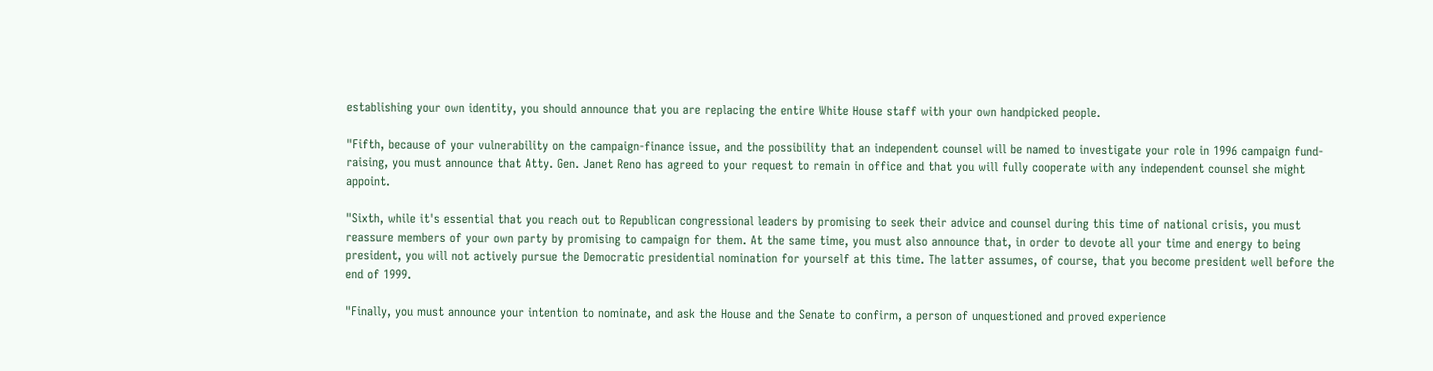establishing your own identity, you should announce that you are replacing the entire White House staff with your own handpicked people.

"Fifth, because of your vulnerability on the campaign-finance issue, and the possibility that an independent counsel will be named to investigate your role in 1996 campaign fund-raising, you must announce that Atty. Gen. Janet Reno has agreed to your request to remain in office and that you will fully cooperate with any independent counsel she might appoint.

"Sixth, while it's essential that you reach out to Republican congressional leaders by promising to seek their advice and counsel during this time of national crisis, you must reassure members of your own party by promising to campaign for them. At the same time, you must also announce that, in order to devote all your time and energy to being president, you will not actively pursue the Democratic presidential nomination for yourself at this time. The latter assumes, of course, that you become president well before the end of 1999.

"Finally, you must announce your intention to nominate, and ask the House and the Senate to confirm, a person of unquestioned and proved experience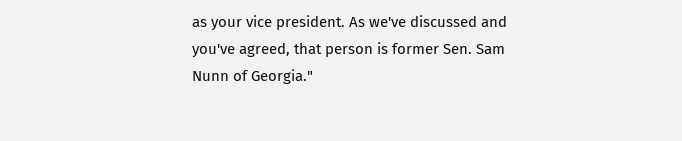as your vice president. As we've discussed and you've agreed, that person is former Sen. Sam Nunn of Georgia."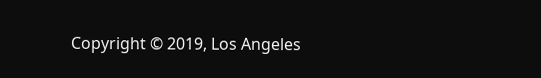Copyright © 2019, Los Angeles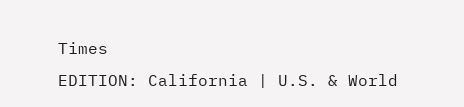Times
EDITION: California | U.S. & World